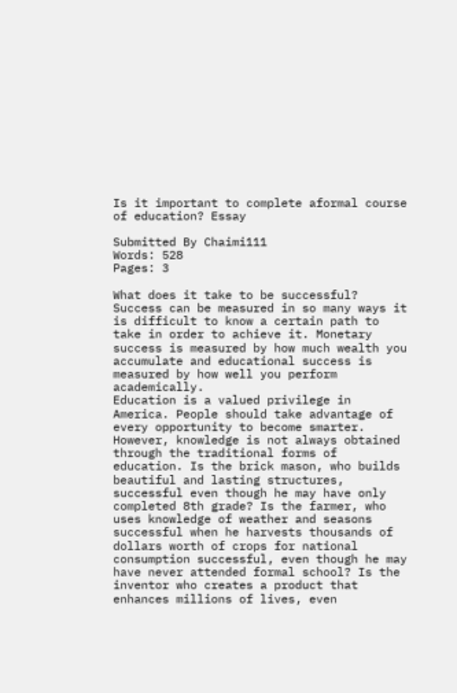Is it important to complete aformal course of education? Essay

Submitted By Chaimi111
Words: 528
Pages: 3

What does it take to be successful? Success can be measured in so many ways it is difficult to know a certain path to take in order to achieve it. Monetary success is measured by how much wealth you accumulate and educational success is measured by how well you perform academically.
Education is a valued privilege in America. People should take advantage of every opportunity to become smarter. However, knowledge is not always obtained through the traditional forms of education. Is the brick mason, who builds beautiful and lasting structures, successful even though he may have only completed 8th grade? Is the farmer, who uses knowledge of weather and seasons successful when he harvests thousands of dollars worth of crops for national consumption successful, even though he may have never attended formal school? Is the inventor who creates a product that enhances millions of lives, even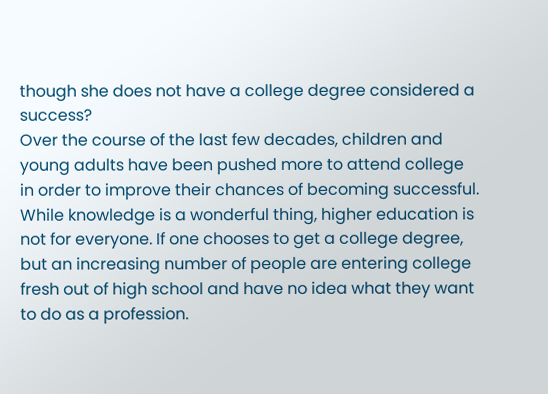though she does not have a college degree considered a success?
Over the course of the last few decades, children and young adults have been pushed more to attend college in order to improve their chances of becoming successful. While knowledge is a wonderful thing, higher education is not for everyone. If one chooses to get a college degree, but an increasing number of people are entering college fresh out of high school and have no idea what they want to do as a profession.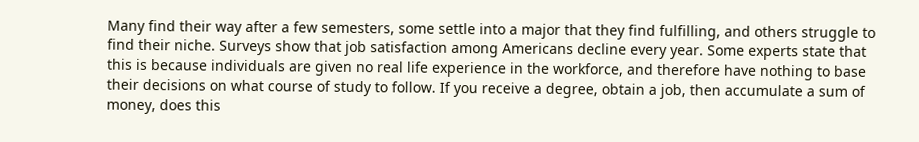Many find their way after a few semesters, some settle into a major that they find fulfilling, and others struggle to find their niche. Surveys show that job satisfaction among Americans decline every year. Some experts state that this is because individuals are given no real life experience in the workforce, and therefore have nothing to base their decisions on what course of study to follow. If you receive a degree, obtain a job, then accumulate a sum of money, does this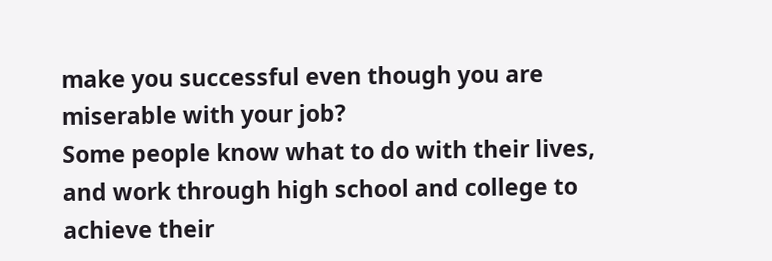make you successful even though you are miserable with your job?
Some people know what to do with their lives, and work through high school and college to achieve their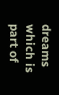dreams which is part of